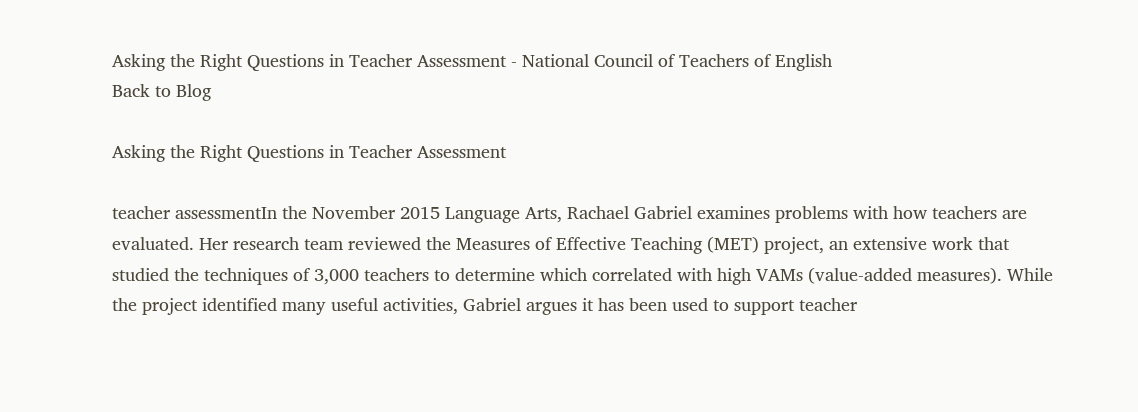Asking the Right Questions in Teacher Assessment - National Council of Teachers of English
Back to Blog

Asking the Right Questions in Teacher Assessment

teacher assessmentIn the November 2015 Language Arts, Rachael Gabriel examines problems with how teachers are evaluated. Her research team reviewed the Measures of Effective Teaching (MET) project, an extensive work that studied the techniques of 3,000 teachers to determine which correlated with high VAMs (value-added measures). While the project identified many useful activities, Gabriel argues it has been used to support teacher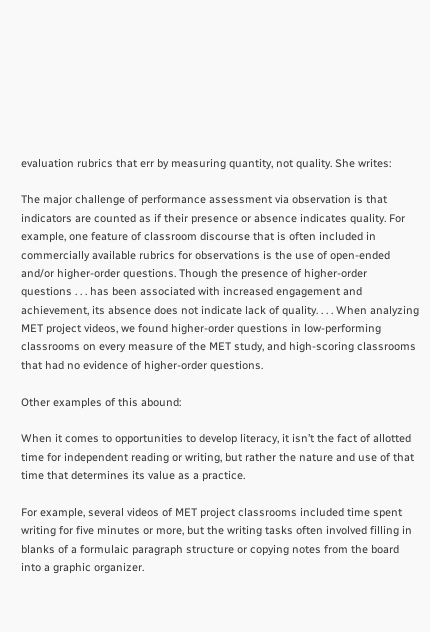evaluation rubrics that err by measuring quantity, not quality. She writes:

The major challenge of performance assessment via observation is that indicators are counted as if their presence or absence indicates quality. For example, one feature of classroom discourse that is often included in commercially available rubrics for observations is the use of open-ended and/or higher-order questions. Though the presence of higher-order questions . . . has been associated with increased engagement and achievement, its absence does not indicate lack of quality. . . . When analyzing MET project videos, we found higher-order questions in low-performing classrooms on every measure of the MET study, and high-scoring classrooms that had no evidence of higher-order questions.

Other examples of this abound:

When it comes to opportunities to develop literacy, it isn’t the fact of allotted time for independent reading or writing, but rather the nature and use of that time that determines its value as a practice.

For example, several videos of MET project classrooms included time spent writing for five minutes or more, but the writing tasks often involved filling in blanks of a formulaic paragraph structure or copying notes from the board into a graphic organizer.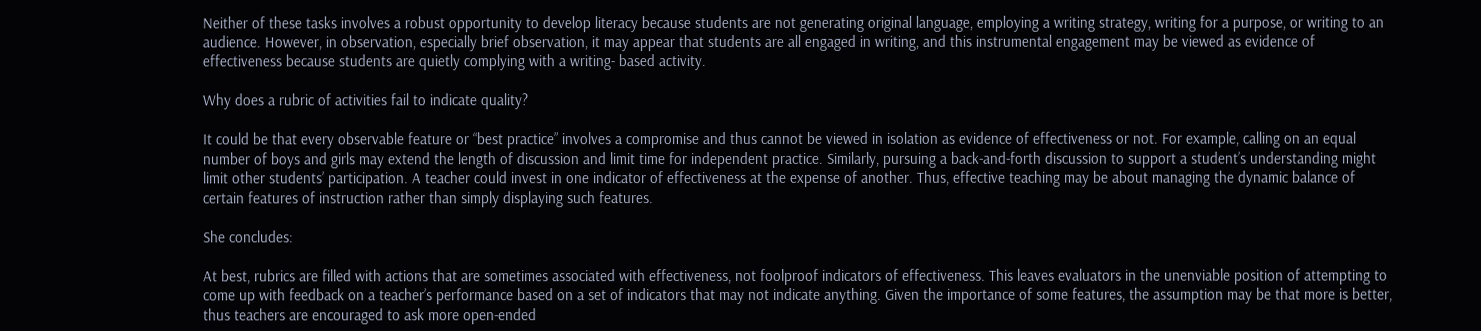Neither of these tasks involves a robust opportunity to develop literacy because students are not generating original language, employing a writing strategy, writing for a purpose, or writing to an audience. However, in observation, especially brief observation, it may appear that students are all engaged in writing, and this instrumental engagement may be viewed as evidence of effectiveness because students are quietly complying with a writing- based activity.

Why does a rubric of activities fail to indicate quality?

It could be that every observable feature or “best practice” involves a compromise and thus cannot be viewed in isolation as evidence of effectiveness or not. For example, calling on an equal number of boys and girls may extend the length of discussion and limit time for independent practice. Similarly, pursuing a back-and-forth discussion to support a student’s understanding might limit other students’ participation. A teacher could invest in one indicator of effectiveness at the expense of another. Thus, effective teaching may be about managing the dynamic balance of certain features of instruction rather than simply displaying such features.

She concludes:

At best, rubrics are filled with actions that are sometimes associated with effectiveness, not foolproof indicators of effectiveness. This leaves evaluators in the unenviable position of attempting to come up with feedback on a teacher’s performance based on a set of indicators that may not indicate anything. Given the importance of some features, the assumption may be that more is better, thus teachers are encouraged to ask more open-ended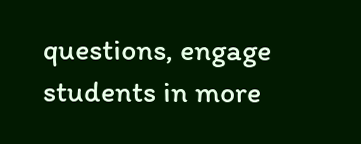questions, engage students in more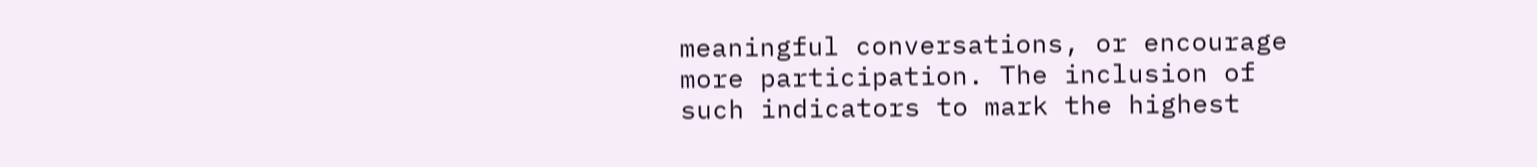meaningful conversations, or encourage more participation. The inclusion of such indicators to mark the highest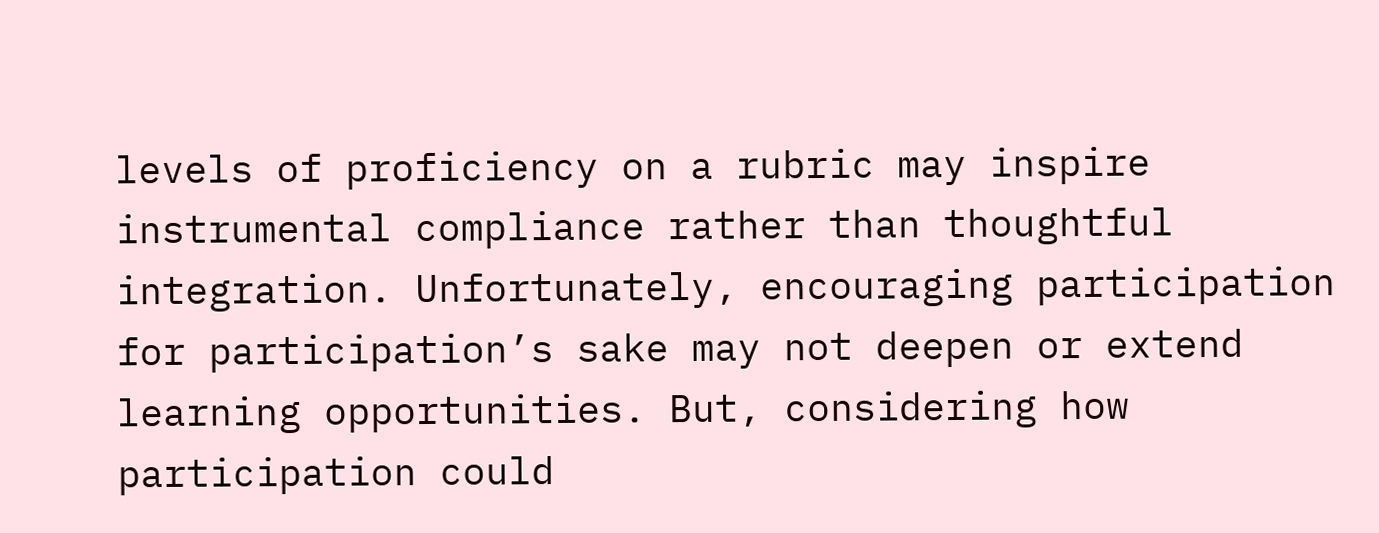levels of proficiency on a rubric may inspire instrumental compliance rather than thoughtful integration. Unfortunately, encouraging participation for participation’s sake may not deepen or extend learning opportunities. But, considering how participation could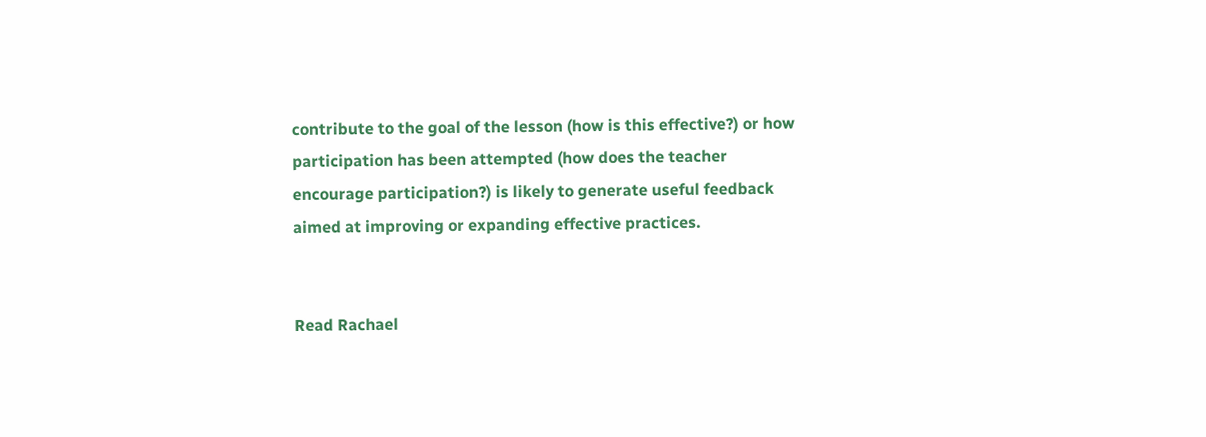contribute to the goal of the lesson (how is this effective?) or how participation has been attempted (how does the teacher encourage participation?) is likely to generate useful feedback aimed at improving or expanding effective practices.


Read Rachael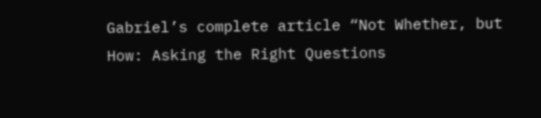Gabriel’s complete article “Not Whether, but How: Asking the Right Questions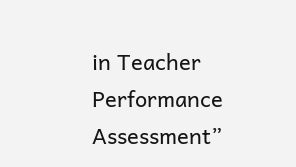in Teacher Performance Assessment”